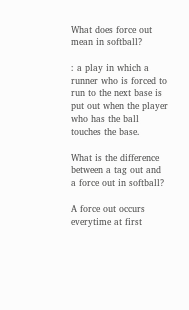What does force out mean in softball?

: a play in which a runner who is forced to run to the next base is put out when the player who has the ball touches the base.

What is the difference between a tag out and a force out in softball?

A force out occurs everytime at first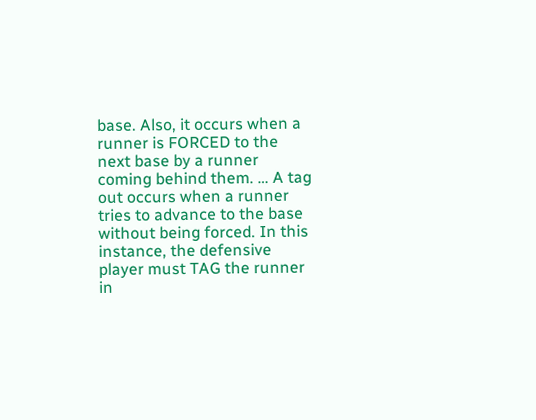base. Also, it occurs when a runner is FORCED to the next base by a runner coming behind them. … A tag out occurs when a runner tries to advance to the base without being forced. In this instance, the defensive player must TAG the runner in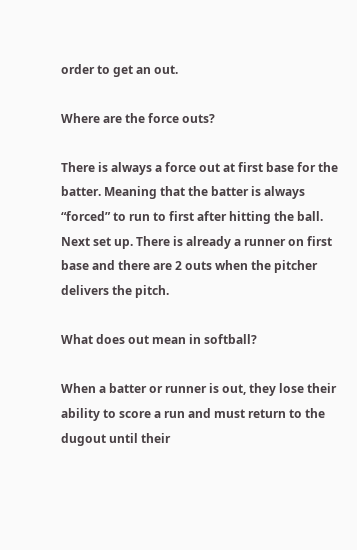order to get an out.

Where are the force outs?

There is always a force out at first base for the batter. Meaning that the batter is always “forced” to run to first after hitting the ball. Next set up. There is already a runner on first base and there are 2 outs when the pitcher delivers the pitch.

What does out mean in softball?

When a batter or runner is out, they lose their ability to score a run and must return to the dugout until their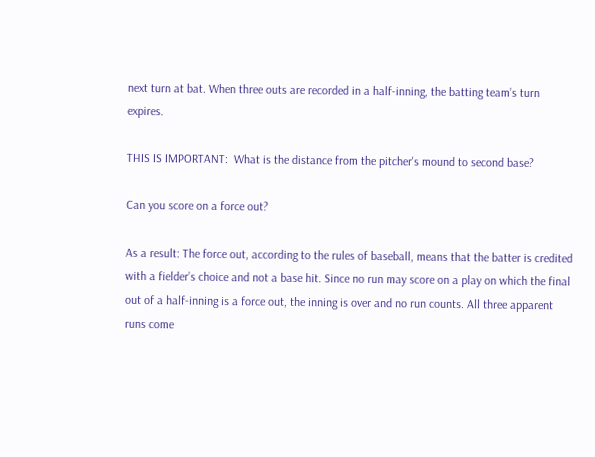next turn at bat. When three outs are recorded in a half-inning, the batting team’s turn expires.

THIS IS IMPORTANT:  What is the distance from the pitcher's mound to second base?

Can you score on a force out?

As a result: The force out, according to the rules of baseball, means that the batter is credited with a fielder’s choice and not a base hit. Since no run may score on a play on which the final out of a half-inning is a force out, the inning is over and no run counts. All three apparent runs come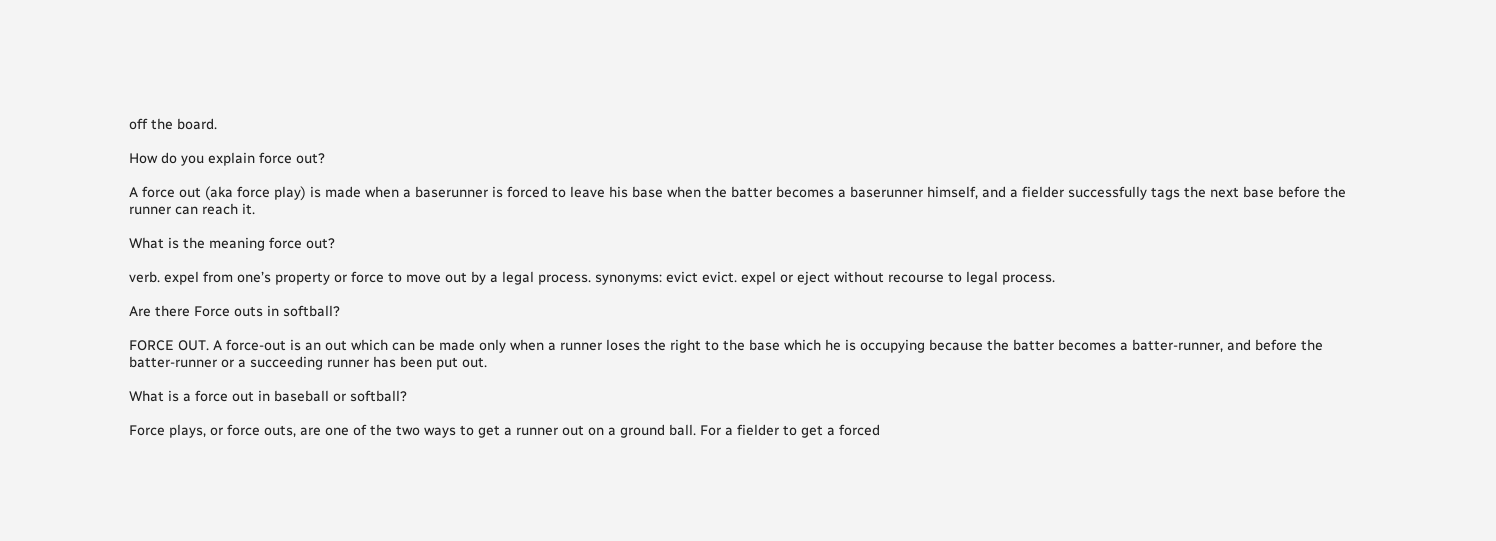off the board.

How do you explain force out?

A force out (aka force play) is made when a baserunner is forced to leave his base when the batter becomes a baserunner himself, and a fielder successfully tags the next base before the runner can reach it.

What is the meaning force out?

verb. expel from one’s property or force to move out by a legal process. synonyms: evict evict. expel or eject without recourse to legal process.

Are there Force outs in softball?

FORCE OUT. A force-out is an out which can be made only when a runner loses the right to the base which he is occupying because the batter becomes a batter-runner, and before the batter-runner or a succeeding runner has been put out.

What is a force out in baseball or softball?

Force plays, or force outs, are one of the two ways to get a runner out on a ground ball. For a fielder to get a forced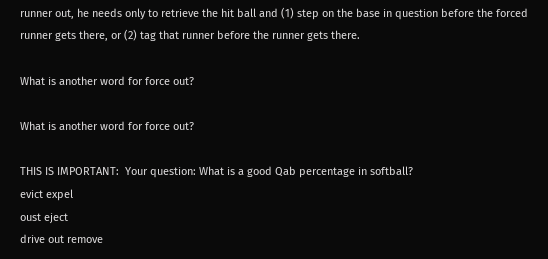runner out, he needs only to retrieve the hit ball and (1) step on the base in question before the forced runner gets there, or (2) tag that runner before the runner gets there.

What is another word for force out?

What is another word for force out?

THIS IS IMPORTANT:  Your question: What is a good Qab percentage in softball?
evict expel
oust eject
drive out remove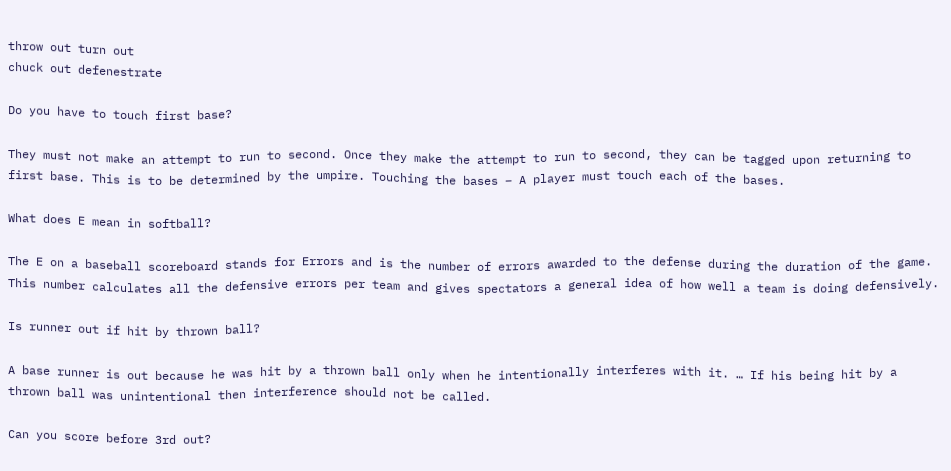throw out turn out
chuck out defenestrate

Do you have to touch first base?

They must not make an attempt to run to second. Once they make the attempt to run to second, they can be tagged upon returning to first base. This is to be determined by the umpire. Touching the bases – A player must touch each of the bases.

What does E mean in softball?

The E on a baseball scoreboard stands for Errors and is the number of errors awarded to the defense during the duration of the game. This number calculates all the defensive errors per team and gives spectators a general idea of how well a team is doing defensively.

Is runner out if hit by thrown ball?

A base runner is out because he was hit by a thrown ball only when he intentionally interferes with it. … If his being hit by a thrown ball was unintentional then interference should not be called.

Can you score before 3rd out?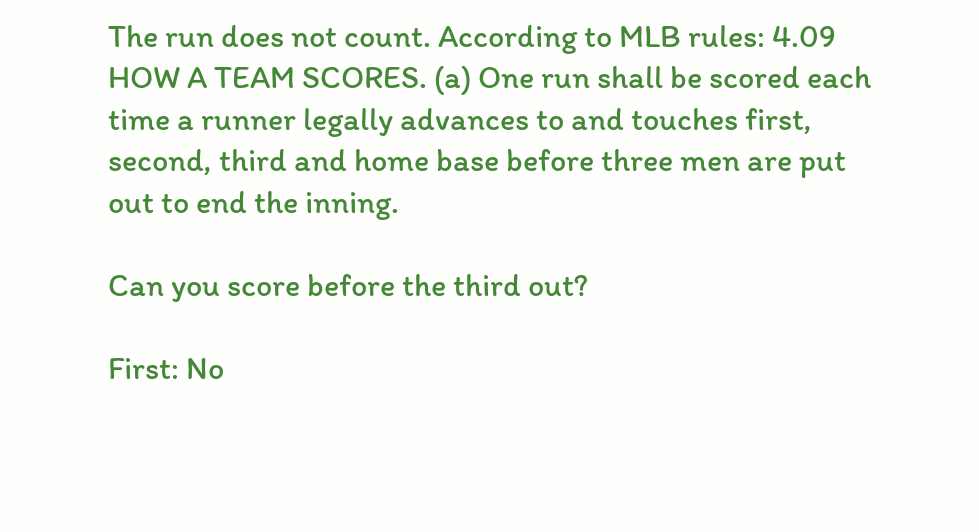The run does not count. According to MLB rules: 4.09 HOW A TEAM SCORES. (a) One run shall be scored each time a runner legally advances to and touches first, second, third and home base before three men are put out to end the inning.

Can you score before the third out?

First: No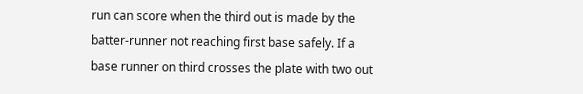run can score when the third out is made by the batter-runner not reaching first base safely. If a base runner on third crosses the plate with two out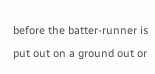before the batter-runner is put out on a ground out or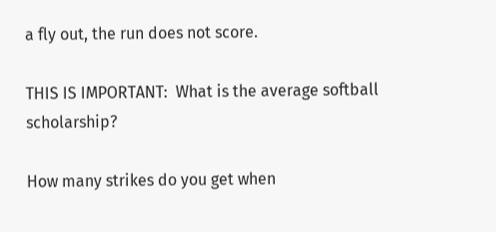a fly out, the run does not score.

THIS IS IMPORTANT:  What is the average softball scholarship?

How many strikes do you get when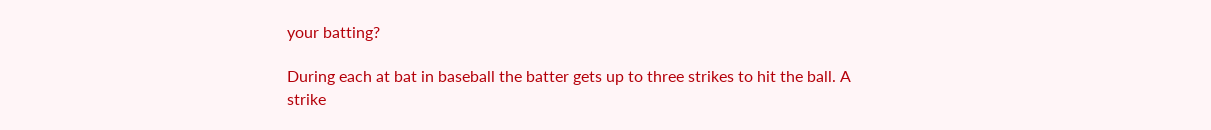your batting?

During each at bat in baseball the batter gets up to three strikes to hit the ball. A strike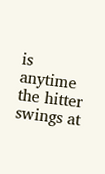is anytime the hitter swings at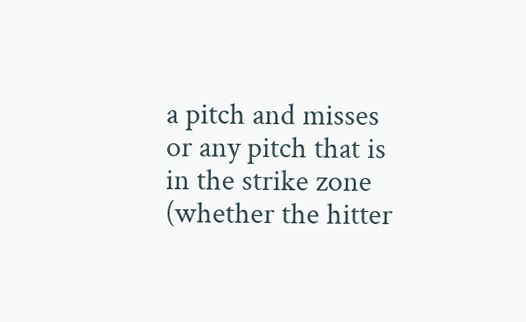a pitch and misses or any pitch that is in the strike zone (whether the hitter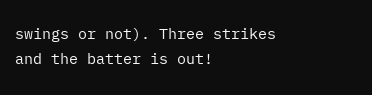swings or not). Three strikes and the batter is out!